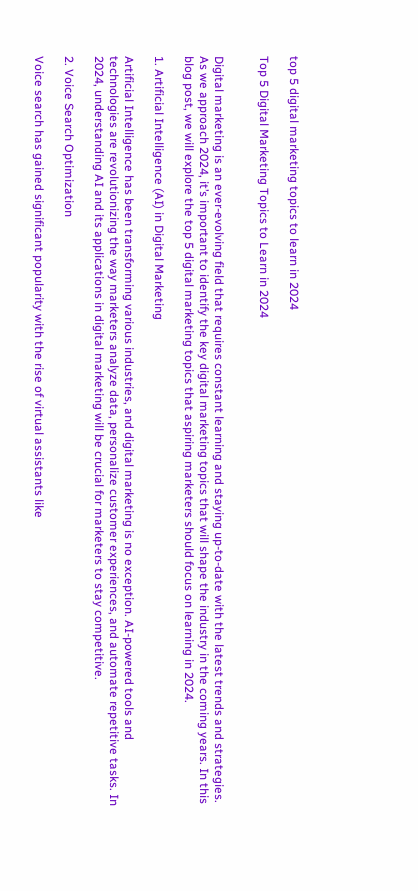top 5 digital marketing topics to learn in 2024

Top 5 Digital Marketing Topics to Learn in 2024


Digital marketing is an ever-evolving field that requires constant learning and staying up-to-date with the latest trends and strategies. As we approach 2024, it’s important to identify the key digital marketing topics that will shape the industry in the coming years. In this blog post, we will explore the top 5 digital marketing topics that aspiring marketers should focus on learning in 2024.

1. Artificial Intelligence (AI) in Digital Marketing

Artificial Intelligence has been transforming various industries, and digital marketing is no exception. AI-powered tools and technologies are revolutionizing the way marketers analyze data, personalize customer experiences, and automate repetitive tasks. In 2024, understanding AI and its applications in digital marketing will be crucial for marketers to stay competitive.

2. Voice Search Optimization

Voice search has gained significant popularity with the rise of virtual assistants like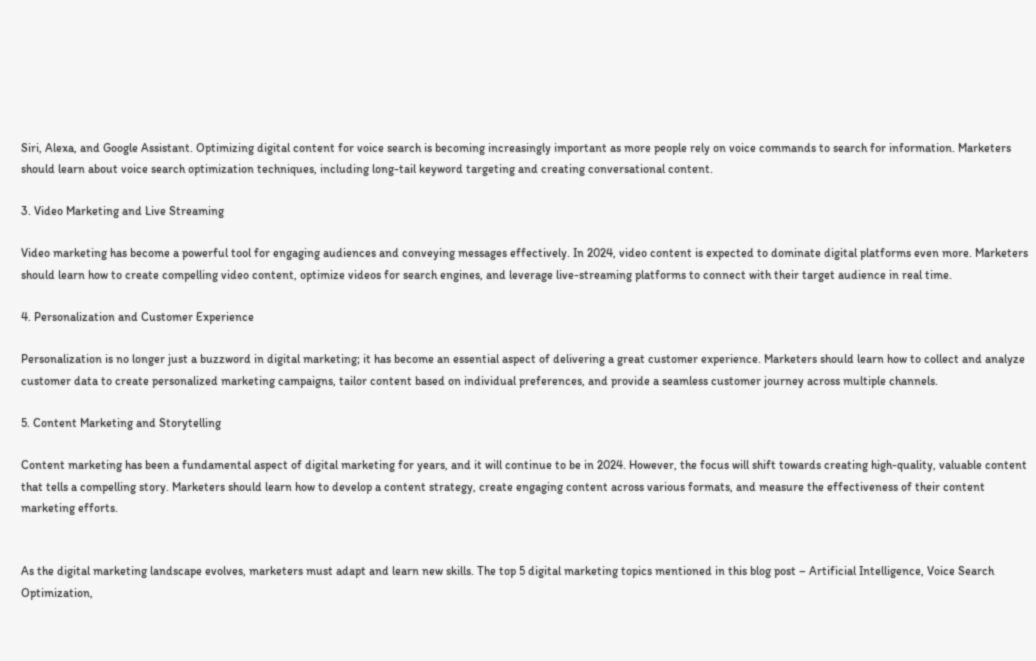Siri, Alexa, and Google Assistant. Optimizing digital content for voice search is becoming increasingly important as more people rely on voice commands to search for information. Marketers should learn about voice search optimization techniques, including long-tail keyword targeting and creating conversational content.

3. Video Marketing and Live Streaming

Video marketing has become a powerful tool for engaging audiences and conveying messages effectively. In 2024, video content is expected to dominate digital platforms even more. Marketers should learn how to create compelling video content, optimize videos for search engines, and leverage live-streaming platforms to connect with their target audience in real time.

4. Personalization and Customer Experience

Personalization is no longer just a buzzword in digital marketing; it has become an essential aspect of delivering a great customer experience. Marketers should learn how to collect and analyze customer data to create personalized marketing campaigns, tailor content based on individual preferences, and provide a seamless customer journey across multiple channels.

5. Content Marketing and Storytelling

Content marketing has been a fundamental aspect of digital marketing for years, and it will continue to be in 2024. However, the focus will shift towards creating high-quality, valuable content that tells a compelling story. Marketers should learn how to develop a content strategy, create engaging content across various formats, and measure the effectiveness of their content marketing efforts.


As the digital marketing landscape evolves, marketers must adapt and learn new skills. The top 5 digital marketing topics mentioned in this blog post – Artificial Intelligence, Voice Search Optimization,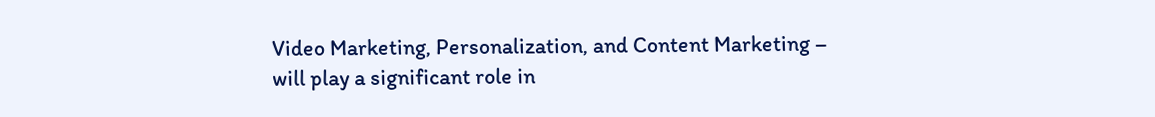Video Marketing, Personalization, and Content Marketing – will play a significant role in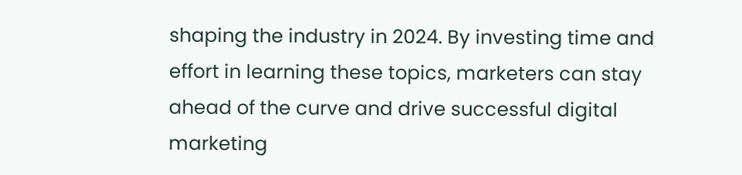shaping the industry in 2024. By investing time and effort in learning these topics, marketers can stay ahead of the curve and drive successful digital marketing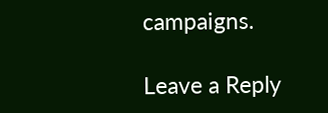campaigns.

Leave a Reply